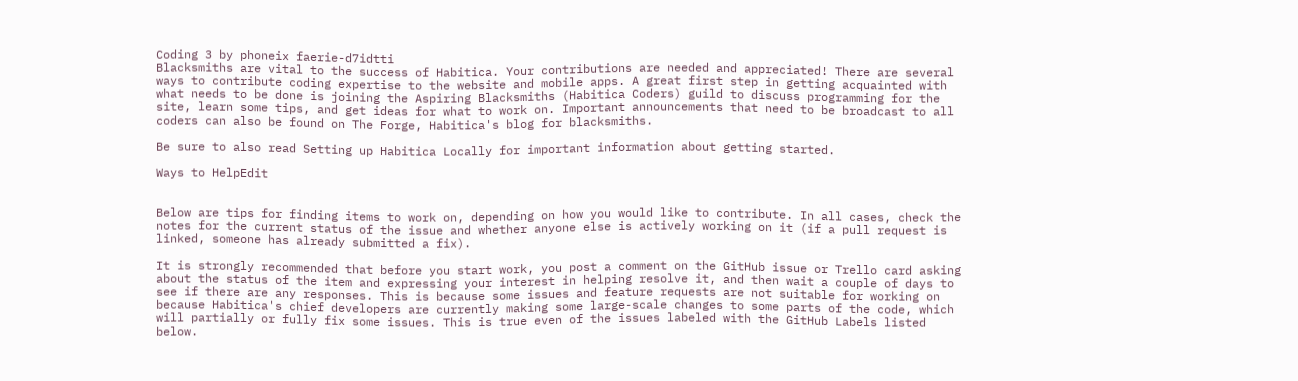Coding 3 by phoneix faerie-d7idtti
Blacksmiths are vital to the success of Habitica. Your contributions are needed and appreciated! There are several ways to contribute coding expertise to the website and mobile apps. A great first step in getting acquainted with what needs to be done is joining the Aspiring Blacksmiths (Habitica Coders) guild to discuss programming for the site, learn some tips, and get ideas for what to work on. Important announcements that need to be broadcast to all coders can also be found on The Forge, Habitica's blog for blacksmiths.

Be sure to also read Setting up Habitica Locally for important information about getting started.

Ways to HelpEdit


Below are tips for finding items to work on, depending on how you would like to contribute. In all cases, check the notes for the current status of the issue and whether anyone else is actively working on it (if a pull request is linked, someone has already submitted a fix).

It is strongly recommended that before you start work, you post a comment on the GitHub issue or Trello card asking about the status of the item and expressing your interest in helping resolve it, and then wait a couple of days to see if there are any responses. This is because some issues and feature requests are not suitable for working on because Habitica's chief developers are currently making some large-scale changes to some parts of the code, which will partially or fully fix some issues. This is true even of the issues labeled with the GitHub Labels listed below.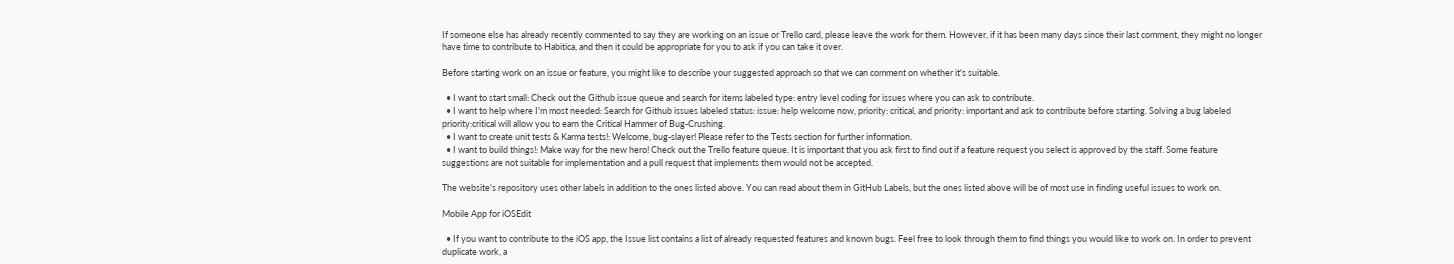If someone else has already recently commented to say they are working on an issue or Trello card, please leave the work for them. However, if it has been many days since their last comment, they might no longer have time to contribute to Habitica, and then it could be appropriate for you to ask if you can take it over.

Before starting work on an issue or feature, you might like to describe your suggested approach so that we can comment on whether it's suitable.

  • I want to start small: Check out the Github issue queue and search for items labeled type: entry level coding for issues where you can ask to contribute.
  • I want to help where I'm most needed: Search for Github issues labeled status: issue: help welcome now, priority: critical, and priority: important and ask to contribute before starting. Solving a bug labeled priority:critical will allow you to earn the Critical Hammer of Bug-Crushing.
  • I want to create unit tests & Karma tests!: Welcome, bug-slayer! Please refer to the Tests section for further information.
  • I want to build things!: Make way for the new hero! Check out the Trello feature queue. It is important that you ask first to find out if a feature request you select is approved by the staff. Some feature suggestions are not suitable for implementation and a pull request that implements them would not be accepted.

The website's repository uses other labels in addition to the ones listed above. You can read about them in GitHub Labels, but the ones listed above will be of most use in finding useful issues to work on.

Mobile App for iOSEdit

  • If you want to contribute to the iOS app, the Issue list contains a list of already requested features and known bugs. Feel free to look through them to find things you would like to work on. In order to prevent duplicate work, a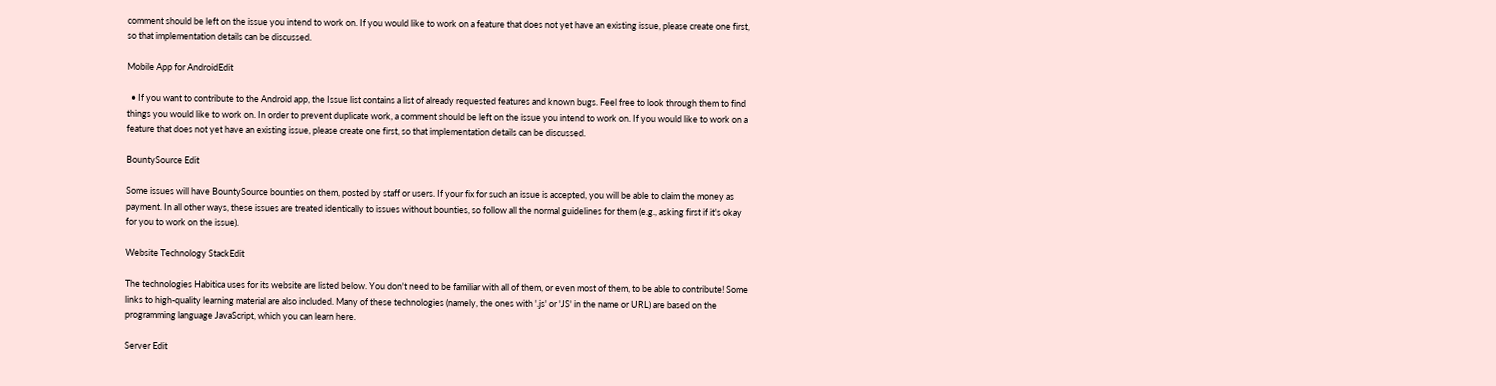comment should be left on the issue you intend to work on. If you would like to work on a feature that does not yet have an existing issue, please create one first, so that implementation details can be discussed.

Mobile App for AndroidEdit

  • If you want to contribute to the Android app, the Issue list contains a list of already requested features and known bugs. Feel free to look through them to find things you would like to work on. In order to prevent duplicate work, a comment should be left on the issue you intend to work on. If you would like to work on a feature that does not yet have an existing issue, please create one first, so that implementation details can be discussed.

BountySource Edit

Some issues will have BountySource bounties on them, posted by staff or users. If your fix for such an issue is accepted, you will be able to claim the money as payment. In all other ways, these issues are treated identically to issues without bounties, so follow all the normal guidelines for them (e.g., asking first if it's okay for you to work on the issue).

Website Technology StackEdit

The technologies Habitica uses for its website are listed below. You don't need to be familiar with all of them, or even most of them, to be able to contribute! Some links to high-quality learning material are also included. Many of these technologies (namely, the ones with '.js' or 'JS' in the name or URL) are based on the programming language JavaScript, which you can learn here.

Server Edit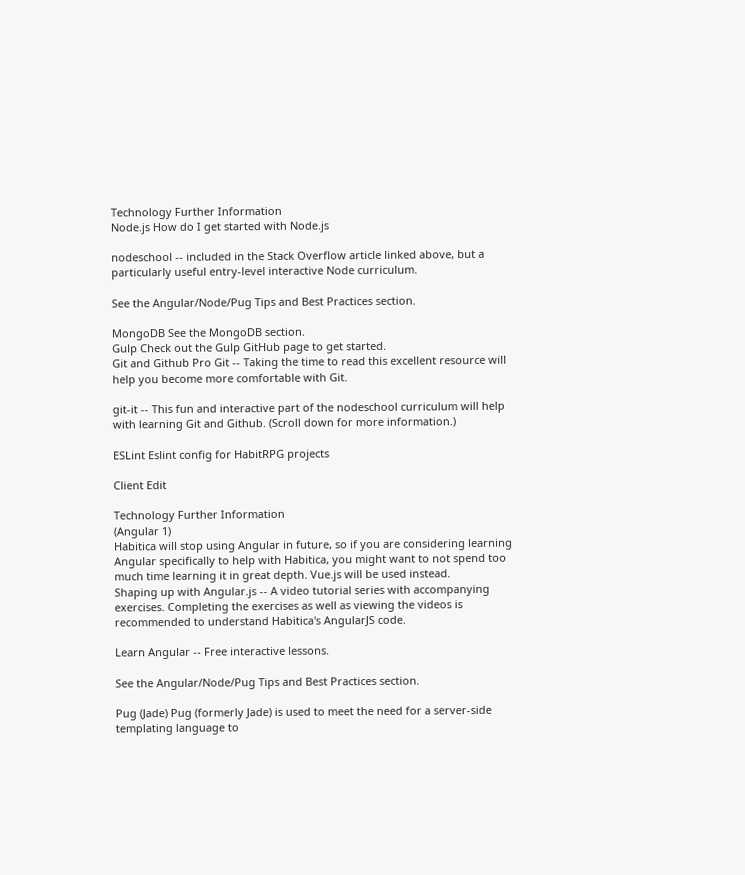Technology Further Information
Node.js How do I get started with Node.js

nodeschool -- included in the Stack Overflow article linked above, but a particularly useful entry-level interactive Node curriculum.

See the Angular/Node/Pug Tips and Best Practices section.

MongoDB See the MongoDB section.
Gulp Check out the Gulp GitHub page to get started.
Git and Github Pro Git -- Taking the time to read this excellent resource will help you become more comfortable with Git.

git-it -- This fun and interactive part of the nodeschool curriculum will help with learning Git and Github. (Scroll down for more information.)

ESLint Eslint config for HabitRPG projects

Client Edit

Technology Further Information
(Angular 1)
Habitica will stop using Angular in future, so if you are considering learning Angular specifically to help with Habitica, you might want to not spend too much time learning it in great depth. Vue.js will be used instead.
Shaping up with Angular.js -- A video tutorial series with accompanying exercises. Completing the exercises as well as viewing the videos is recommended to understand Habitica's AngularJS code.

Learn Angular -- Free interactive lessons.

See the Angular/Node/Pug Tips and Best Practices section.

Pug (Jade) Pug (formerly Jade) is used to meet the need for a server-side templating language to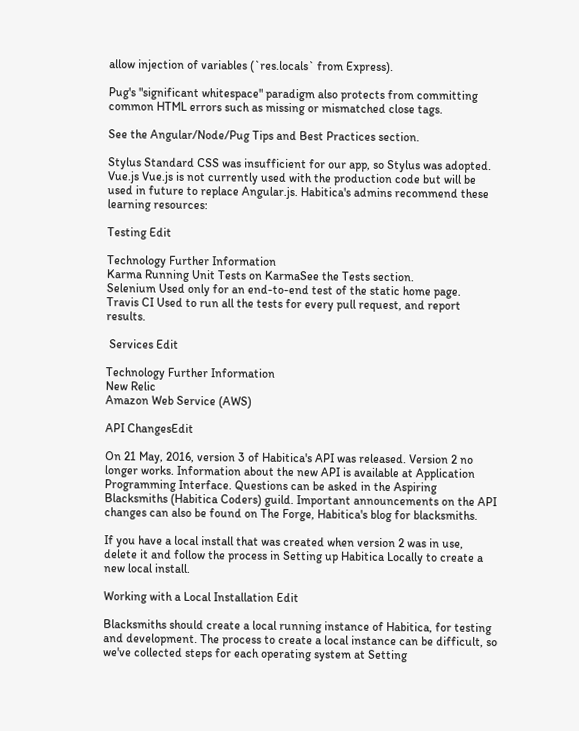allow injection of variables (`res.locals` from Express).

Pug's "significant whitespace" paradigm also protects from committing common HTML errors such as missing or mismatched close tags.

See the Angular/Node/Pug Tips and Best Practices section.

Stylus Standard CSS was insufficient for our app, so Stylus was adopted.
Vue.js Vue.js is not currently used with the production code but will be used in future to replace Angular.js. Habitica's admins recommend these learning resources:

Testing Edit

Technology Further Information
Karma Running Unit Tests on KarmaSee the Tests section.
Selenium Used only for an end-to-end test of the static home page.
Travis CI Used to run all the tests for every pull request, and report results.

 Services Edit

Technology Further Information
New Relic
Amazon Web Service (AWS)

API ChangesEdit

On 21 May, 2016, version 3 of Habitica's API was released. Version 2 no longer works. Information about the new API is available at Application Programming Interface. Questions can be asked in the Aspiring Blacksmiths (Habitica Coders) guild. Important announcements on the API changes can also be found on The Forge, Habitica's blog for blacksmiths.

If you have a local install that was created when version 2 was in use, delete it and follow the process in Setting up Habitica Locally to create a new local install.

Working with a Local Installation Edit

Blacksmiths should create a local running instance of Habitica, for testing and development. The process to create a local instance can be difficult, so we've collected steps for each operating system at Setting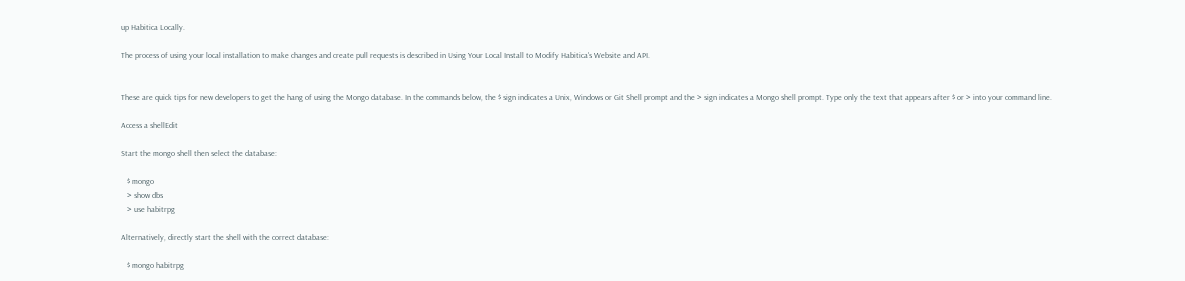up Habitica Locally.

The process of using your local installation to make changes and create pull requests is described in Using Your Local Install to Modify Habitica's Website and API.


These are quick tips for new developers to get the hang of using the Mongo database. In the commands below, the $ sign indicates a Unix, Windows or Git Shell prompt and the > sign indicates a Mongo shell prompt. Type only the text that appears after $ or > into your command line.

Access a shellEdit

Start the mongo shell then select the database:

   $ mongo
   > show dbs
   > use habitrpg

Alternatively, directly start the shell with the correct database:

   $ mongo habitrpg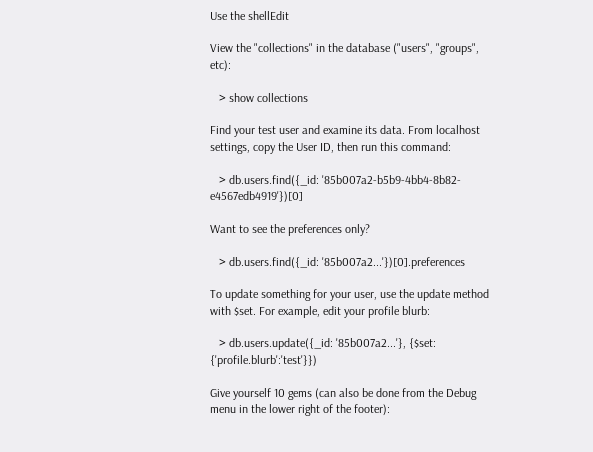Use the shellEdit

View the "collections" in the database ("users", "groups", etc):

   > show collections

Find your test user and examine its data. From localhost settings, copy the User ID, then run this command:

   > db.users.find({_id: '85b007a2-b5b9-4bb4-8b82-e4567edb4919'})[0]

Want to see the preferences only?

   > db.users.find({_id: '85b007a2...'})[0].preferences

To update something for your user, use the update method with $set. For example, edit your profile blurb:

   > db.users.update({_id: '85b007a2...'}, {$set: {'profile.blurb':'test'}})

Give yourself 10 gems (can also be done from the Debug menu in the lower right of the footer):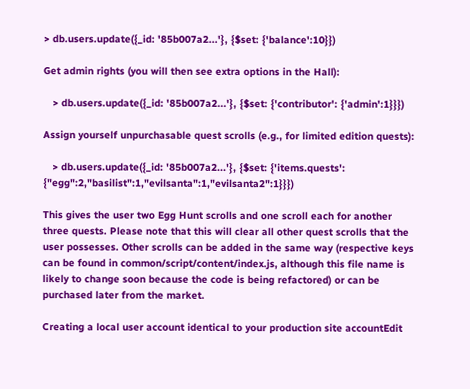> db.users.update({_id: '85b007a2...'}, {$set: {'balance':10}})

Get admin rights (you will then see extra options in the Hall):

   > db.users.update({_id: '85b007a2...'}, {$set: {'contributor': {'admin':1}}})

Assign yourself unpurchasable quest scrolls (e.g., for limited edition quests):

   > db.users.update({_id: '85b007a2...'}, {$set: {'items.quests': {"egg":2,"basilist":1,"evilsanta":1,"evilsanta2":1}}})

This gives the user two Egg Hunt scrolls and one scroll each for another three quests. Please note that this will clear all other quest scrolls that the user possesses. Other scrolls can be added in the same way (respective keys can be found in common/script/content/index.js, although this file name is likely to change soon because the code is being refactored) or can be purchased later from the market.

Creating a local user account identical to your production site accountEdit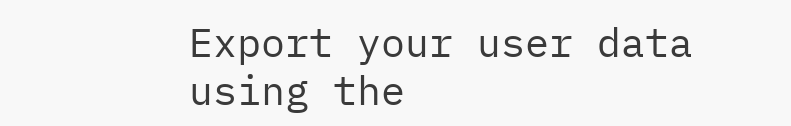Export your user data using the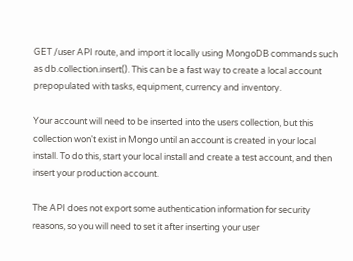GET /user API route, and import it locally using MongoDB commands such as db.collection.insert(). This can be a fast way to create a local account prepopulated with tasks, equipment, currency and inventory.

Your account will need to be inserted into the users collection, but this collection won't exist in Mongo until an account is created in your local install. To do this, start your local install and create a test account, and then insert your production account.

The API does not export some authentication information for security reasons, so you will need to set it after inserting your user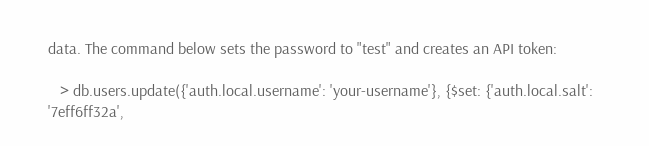data. The command below sets the password to "test" and creates an API token:

   > db.users.update({'auth.local.username': 'your-username'}, {$set: {'auth.local.salt': '7eff6ff32a',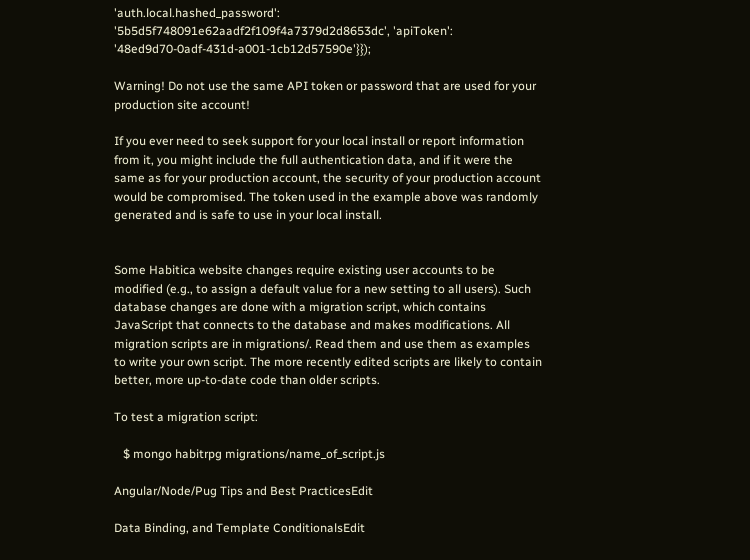'auth.local.hashed_password': '5b5d5f748091e62aadf2f109f4a7379d2d8653dc', 'apiToken': '48ed9d70-0adf-431d-a001-1cb12d57590e'}});

Warning! Do not use the same API token or password that are used for your production site account!

If you ever need to seek support for your local install or report information from it, you might include the full authentication data, and if it were the same as for your production account, the security of your production account would be compromised. The token used in the example above was randomly generated and is safe to use in your local install.


Some Habitica website changes require existing user accounts to be modified (e.g., to assign a default value for a new setting to all users). Such database changes are done with a migration script, which contains JavaScript that connects to the database and makes modifications. All migration scripts are in migrations/. Read them and use them as examples to write your own script. The more recently edited scripts are likely to contain better, more up-to-date code than older scripts.

To test a migration script:

   $ mongo habitrpg migrations/name_of_script.js

Angular/Node/Pug Tips and Best PracticesEdit

Data Binding, and Template ConditionalsEdit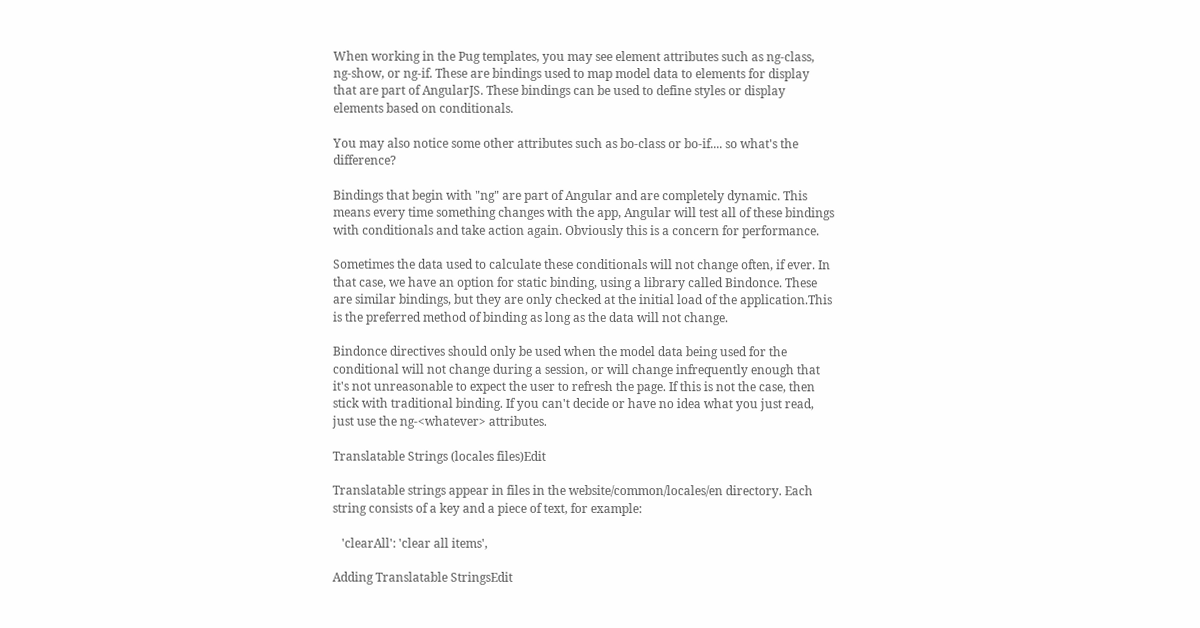When working in the Pug templates, you may see element attributes such as ng-class, ng-show, or ng-if. These are bindings used to map model data to elements for display that are part of AngularJS. These bindings can be used to define styles or display elements based on conditionals.

You may also notice some other attributes such as bo-class or bo-if.... so what's the difference?

Bindings that begin with "ng" are part of Angular and are completely dynamic. This means every time something changes with the app, Angular will test all of these bindings with conditionals and take action again. Obviously this is a concern for performance.

Sometimes the data used to calculate these conditionals will not change often, if ever. In that case, we have an option for static binding, using a library called Bindonce. These are similar bindings, but they are only checked at the initial load of the application.This is the preferred method of binding as long as the data will not change.

Bindonce directives should only be used when the model data being used for the conditional will not change during a session, or will change infrequently enough that it's not unreasonable to expect the user to refresh the page. If this is not the case, then stick with traditional binding. If you can't decide or have no idea what you just read, just use the ng-<whatever> attributes.

Translatable Strings (locales files)Edit

Translatable strings appear in files in the website/common/locales/en directory. Each string consists of a key and a piece of text, for example:

   'clearAll': 'clear all items',

Adding Translatable StringsEdit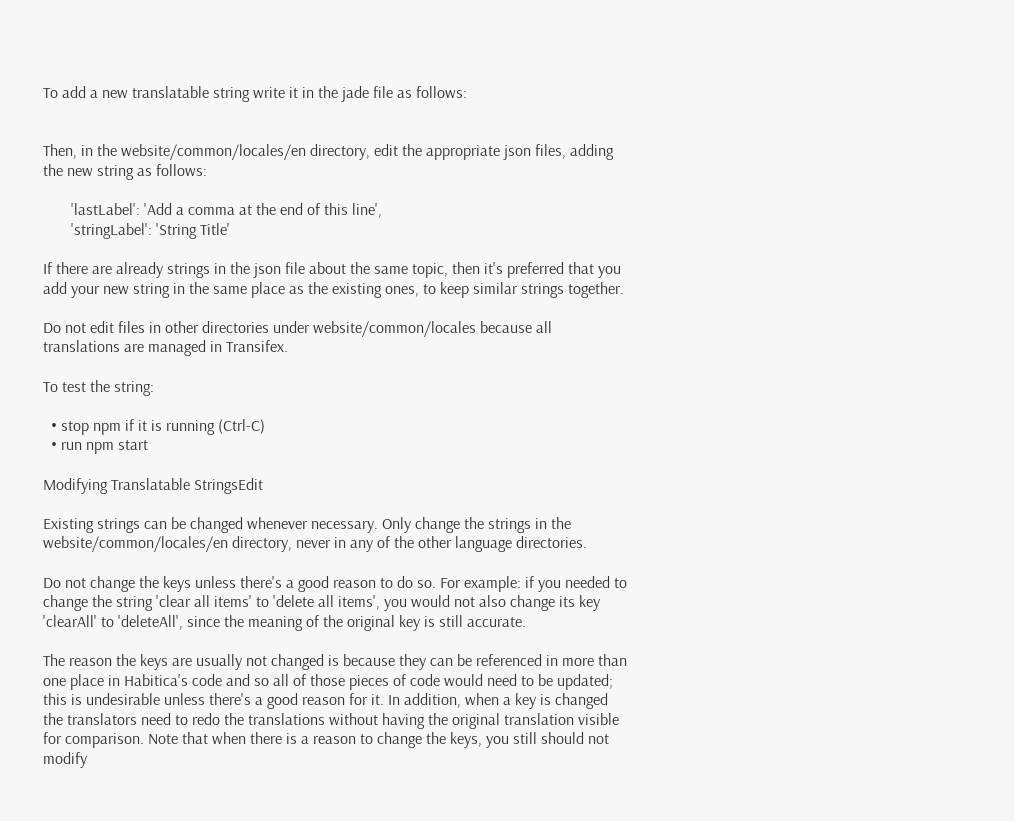To add a new translatable string write it in the jade file as follows:


Then, in the website/common/locales/en directory, edit the appropriate json files, adding the new string as follows:

       'lastLabel': 'Add a comma at the end of this line',
       'stringLabel': 'String Title'

If there are already strings in the json file about the same topic, then it's preferred that you add your new string in the same place as the existing ones, to keep similar strings together.

Do not edit files in other directories under website/common/locales because all translations are managed in Transifex.

To test the string:

  • stop npm if it is running (Ctrl-C)
  • run npm start

Modifying Translatable StringsEdit

Existing strings can be changed whenever necessary. Only change the strings in the website/common/locales/en directory, never in any of the other language directories.

Do not change the keys unless there's a good reason to do so. For example: if you needed to change the string 'clear all items' to 'delete all items', you would not also change its key 'clearAll' to 'deleteAll', since the meaning of the original key is still accurate.

The reason the keys are usually not changed is because they can be referenced in more than one place in Habitica's code and so all of those pieces of code would need to be updated; this is undesirable unless there's a good reason for it. In addition, when a key is changed the translators need to redo the translations without having the original translation visible for comparison. Note that when there is a reason to change the keys, you still should not modify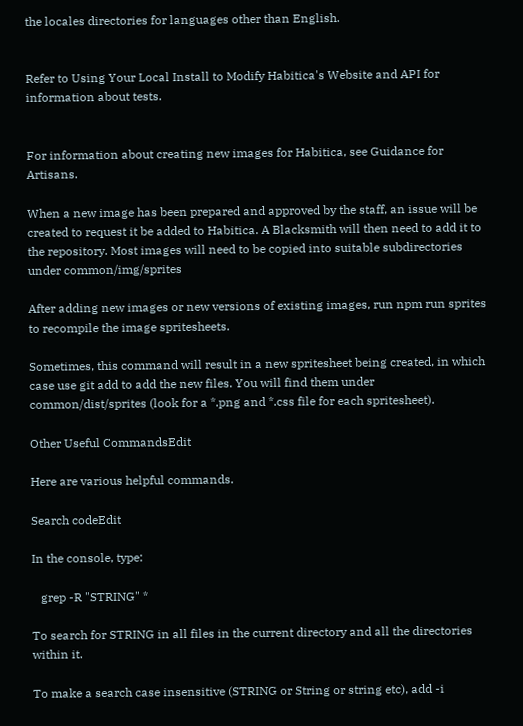the locales directories for languages other than English.


Refer to Using Your Local Install to Modify Habitica's Website and API for information about tests.


For information about creating new images for Habitica, see Guidance for Artisans.

When a new image has been prepared and approved by the staff, an issue will be created to request it be added to Habitica. A Blacksmith will then need to add it to the repository. Most images will need to be copied into suitable subdirectories under common/img/sprites

After adding new images or new versions of existing images, run npm run sprites to recompile the image spritesheets.

Sometimes, this command will result in a new spritesheet being created, in which case use git add to add the new files. You will find them under common/dist/sprites (look for a *.png and *.css file for each spritesheet).

Other Useful CommandsEdit

Here are various helpful commands.

Search codeEdit

In the console, type:

   grep -R "STRING" *

To search for STRING in all files in the current directory and all the directories within it.

To make a search case insensitive (STRING or String or string etc), add -i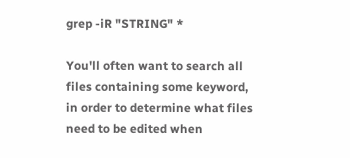grep -iR "STRING" *

You'll often want to search all files containing some keyword, in order to determine what files need to be edited when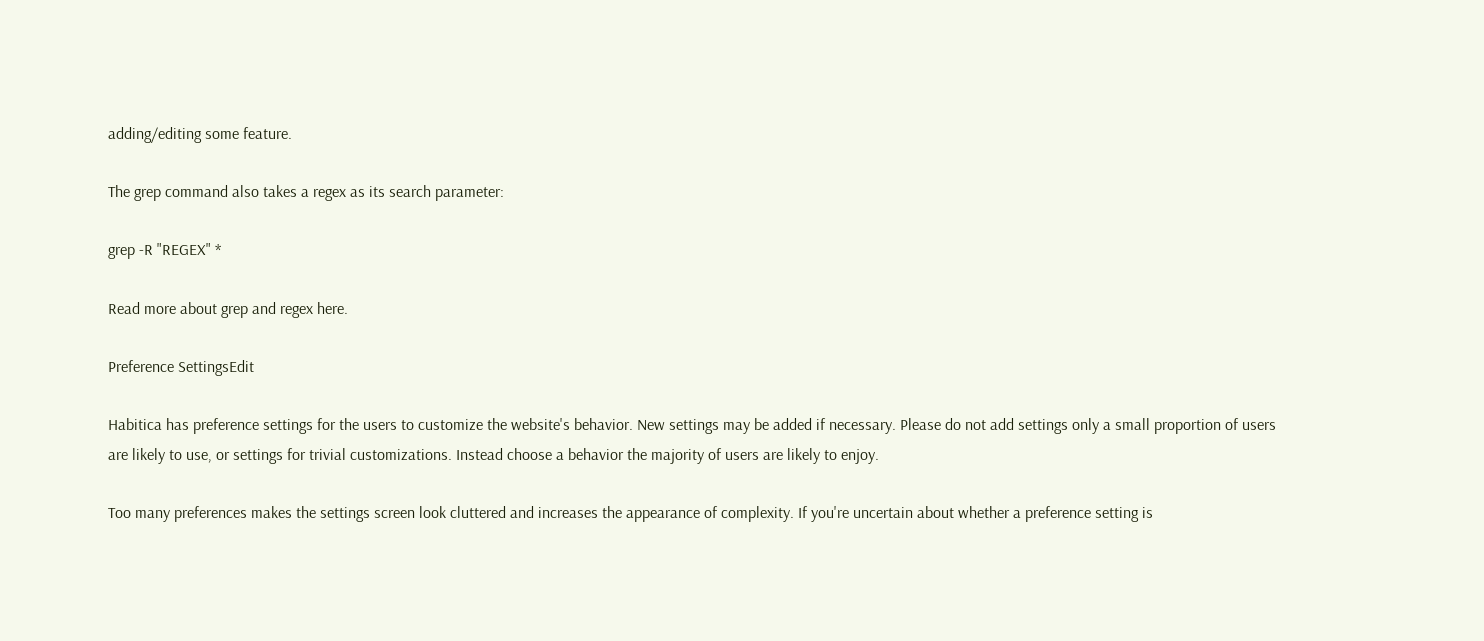adding/editing some feature.

The grep command also takes a regex as its search parameter:

grep -R "REGEX" *

Read more about grep and regex here.

Preference SettingsEdit

Habitica has preference settings for the users to customize the website's behavior. New settings may be added if necessary. Please do not add settings only a small proportion of users are likely to use, or settings for trivial customizations. Instead choose a behavior the majority of users are likely to enjoy.

Too many preferences makes the settings screen look cluttered and increases the appearance of complexity. If you're uncertain about whether a preference setting is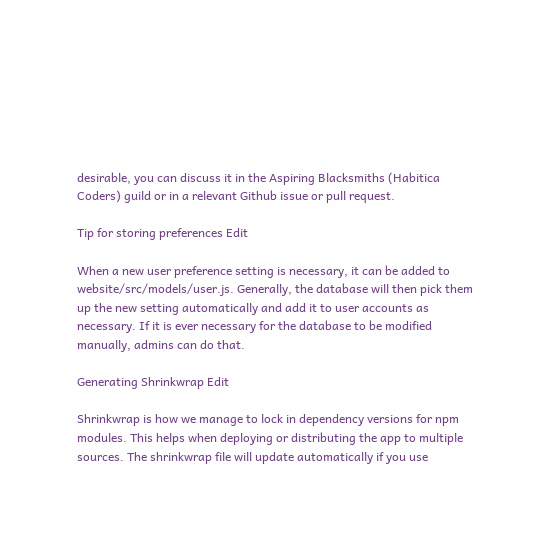desirable, you can discuss it in the Aspiring Blacksmiths (Habitica Coders) guild or in a relevant Github issue or pull request.

Tip for storing preferences Edit

When a new user preference setting is necessary, it can be added to website/src/models/user.js. Generally, the database will then pick them up the new setting automatically and add it to user accounts as necessary. If it is ever necessary for the database to be modified manually, admins can do that.

Generating Shrinkwrap Edit

Shrinkwrap is how we manage to lock in dependency versions for npm modules. This helps when deploying or distributing the app to multiple sources. The shrinkwrap file will update automatically if you use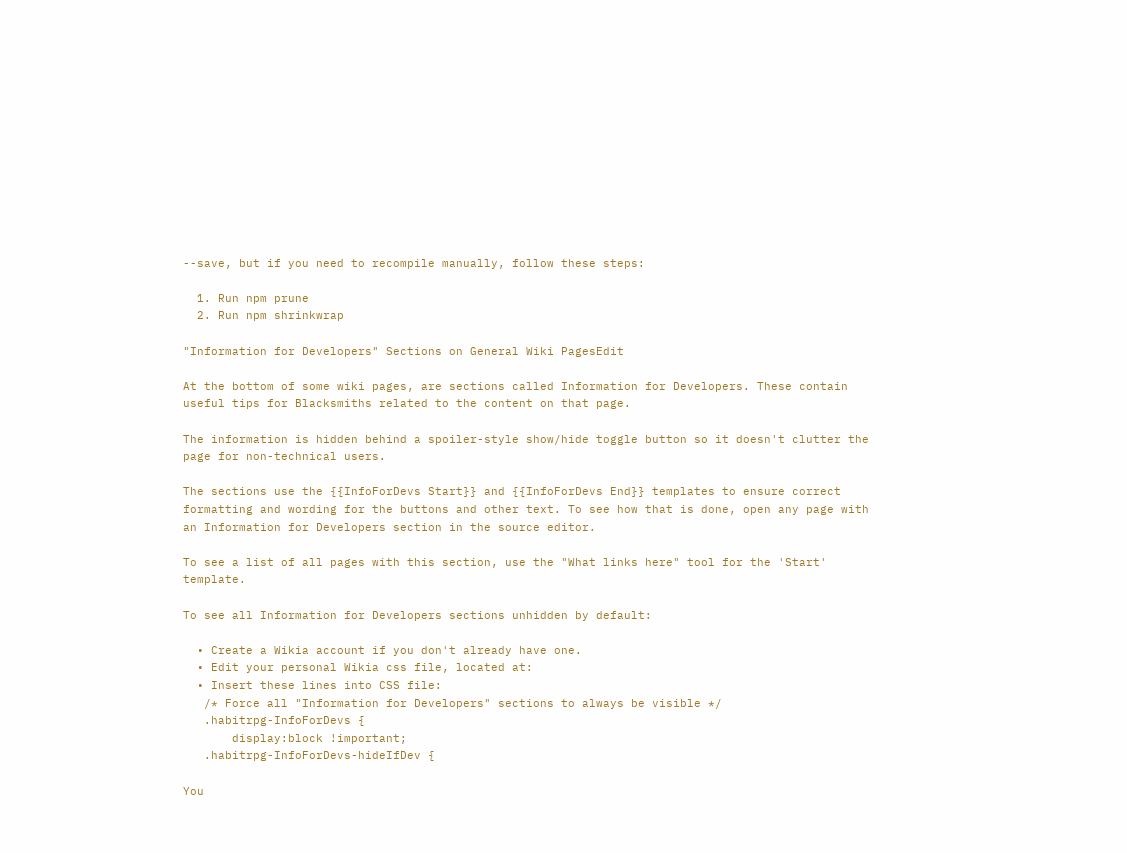--save, but if you need to recompile manually, follow these steps:

  1. Run npm prune
  2. Run npm shrinkwrap

"Information for Developers" Sections on General Wiki PagesEdit

At the bottom of some wiki pages, are sections called Information for Developers. These contain useful tips for Blacksmiths related to the content on that page.

The information is hidden behind a spoiler-style show/hide toggle button so it doesn't clutter the page for non-technical users.

The sections use the {{InfoForDevs Start}} and {{InfoForDevs End}} templates to ensure correct formatting and wording for the buttons and other text. To see how that is done, open any page with an Information for Developers section in the source editor.

To see a list of all pages with this section, use the "What links here" tool for the 'Start' template.

To see all Information for Developers sections unhidden by default:

  • Create a Wikia account if you don't already have one.
  • Edit your personal Wikia css file, located at:
  • Insert these lines into CSS file:
   /* Force all "Information for Developers" sections to always be visible */
   .habitrpg-InfoForDevs {
       display:block !important;
   .habitrpg-InfoForDevs-hideIfDev {

You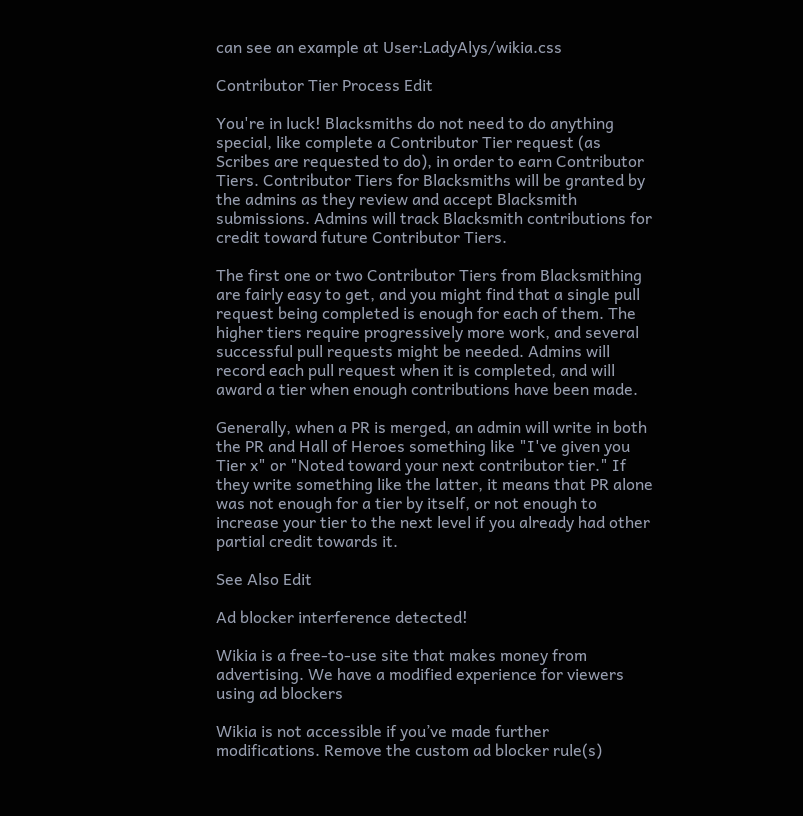can see an example at User:LadyAlys/wikia.css

Contributor Tier Process Edit

You're in luck! Blacksmiths do not need to do anything special, like complete a Contributor Tier request (as Scribes are requested to do), in order to earn Contributor Tiers. Contributor Tiers for Blacksmiths will be granted by the admins as they review and accept Blacksmith submissions. Admins will track Blacksmith contributions for credit toward future Contributor Tiers.

The first one or two Contributor Tiers from Blacksmithing are fairly easy to get, and you might find that a single pull request being completed is enough for each of them. The higher tiers require progressively more work, and several successful pull requests might be needed. Admins will record each pull request when it is completed, and will award a tier when enough contributions have been made.

Generally, when a PR is merged, an admin will write in both the PR and Hall of Heroes something like "I've given you Tier x" or "Noted toward your next contributor tier." If they write something like the latter, it means that PR alone was not enough for a tier by itself, or not enough to increase your tier to the next level if you already had other partial credit towards it.

See Also Edit

Ad blocker interference detected!

Wikia is a free-to-use site that makes money from advertising. We have a modified experience for viewers using ad blockers

Wikia is not accessible if you’ve made further modifications. Remove the custom ad blocker rule(s)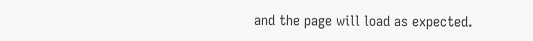and the page will load as expected.